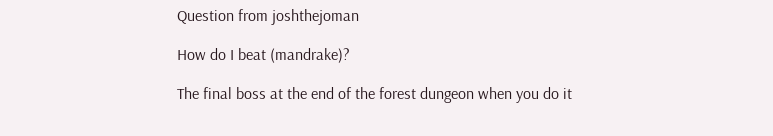Question from joshthejoman

How do I beat (mandrake)?

The final boss at the end of the forest dungeon when you do it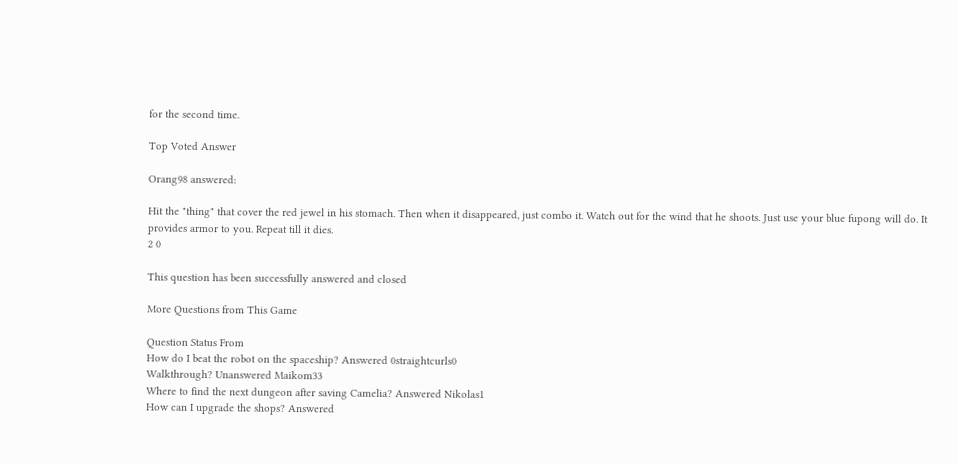for the second time.

Top Voted Answer

Orang98 answered:

Hit the "thing" that cover the red jewel in his stomach. Then when it disappeared, just combo it. Watch out for the wind that he shoots. Just use your blue fupong will do. It provides armor to you. Repeat till it dies.
2 0

This question has been successfully answered and closed

More Questions from This Game

Question Status From
How do I beat the robot on the spaceship? Answered 0straightcurls0
Walkthrough? Unanswered Maikom33
Where to find the next dungeon after saving Camelia? Answered Nikolas1
How can I upgrade the shops? Answered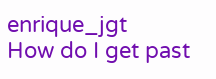enrique_jgt
How do I get past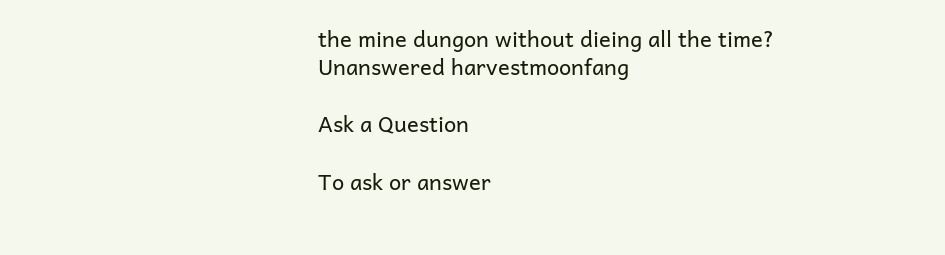the mine dungon without dieing all the time? Unanswered harvestmoonfang

Ask a Question

To ask or answer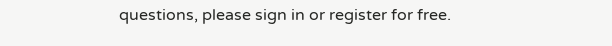questions, please sign in or register for free.